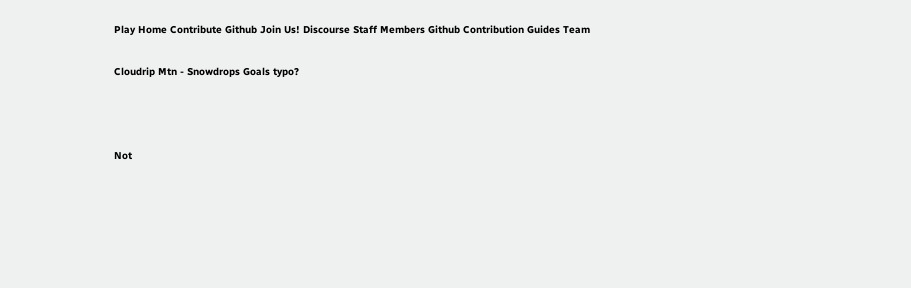Play Home Contribute Github Join Us! Discourse Staff Members Github Contribution Guides Team

Cloudrip Mtn - Snowdrops Goals typo?



Not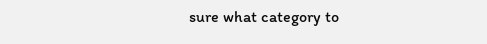sure what category to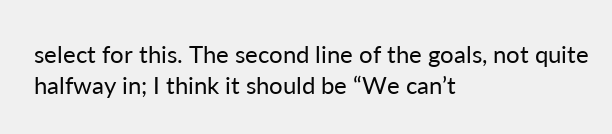select for this. The second line of the goals, not quite halfway in; I think it should be “We can’t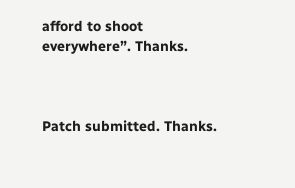afford to shoot everywhere”. Thanks.



Patch submitted. Thanks.